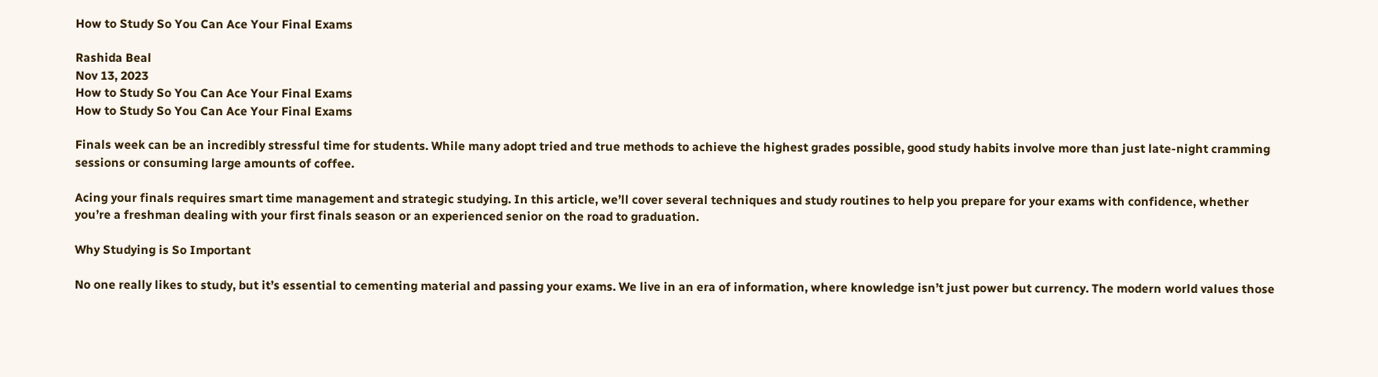How to Study So You Can Ace Your Final Exams

Rashida Beal
Nov 13, 2023
How to Study So You Can Ace Your Final Exams
How to Study So You Can Ace Your Final Exams

Finals week can be an incredibly stressful time for students. While many adopt tried and true methods to achieve the highest grades possible, good study habits involve more than just late-night cramming sessions or consuming large amounts of coffee.

Acing your finals requires smart time management and strategic studying. In this article, we’ll cover several techniques and study routines to help you prepare for your exams with confidence, whether you’re a freshman dealing with your first finals season or an experienced senior on the road to graduation.

Why Studying is So Important

No one really likes to study, but it’s essential to cementing material and passing your exams. We live in an era of information, where knowledge isn’t just power but currency. The modern world values those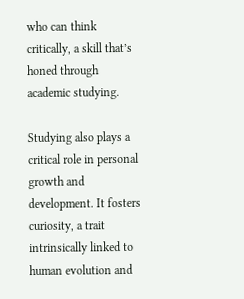who can think critically, a skill that’s honed through academic studying.

Studying also plays a critical role in personal growth and development. It fosters curiosity, a trait intrinsically linked to human evolution and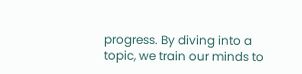progress. By diving into a topic, we train our minds to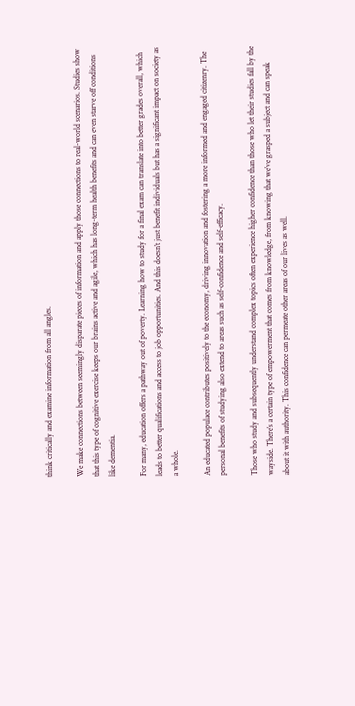think critically and examine information from all angles.

We make connections between seemingly disparate pieces of information and apply those connections to real-world scenarios. Studies show that this type of cognitive exercise keeps our brains active and agile, which has long-term health benefits and can even starve off conditions like dementia.

For many, education offers a pathway out of poverty. Learning how to study for a final exam can translate into better grades overall, which leads to better qualifications and access to job opportunities. And this doesn’t just benefit individuals but has a significant impact on society as a whole.

An educated populace contributes positively to the economy, driving innovation and fostering a more informed and engaged citizenry. The personal benefits of studying also extend to areas such as self-confidence and self-efficacy.

Those who study and subsequently understand complex topics often experience higher confidence than those who let their studies fall by the wayside. There’s a certain type of empowerment that comes from knowledge, from knowing that we’ve grasped a subject and can speak about it with authority. This confidence can permeate other areas of our lives as well.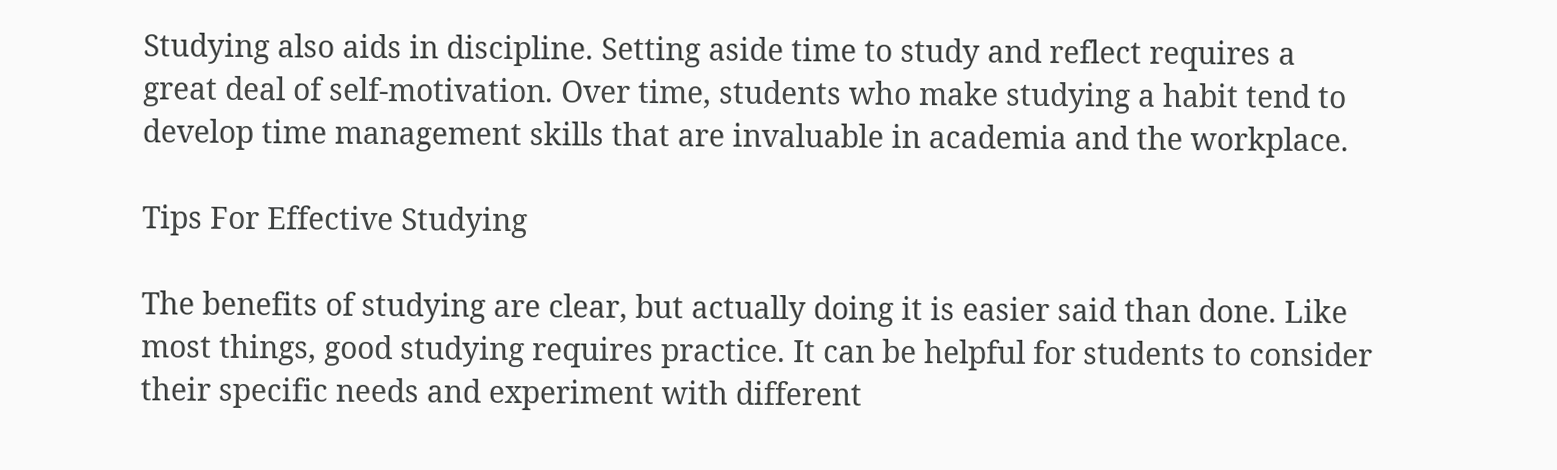Studying also aids in discipline. Setting aside time to study and reflect requires a great deal of self-motivation. Over time, students who make studying a habit tend to develop time management skills that are invaluable in academia and the workplace.

Tips For Effective Studying

The benefits of studying are clear, but actually doing it is easier said than done. Like most things, good studying requires practice. It can be helpful for students to consider their specific needs and experiment with different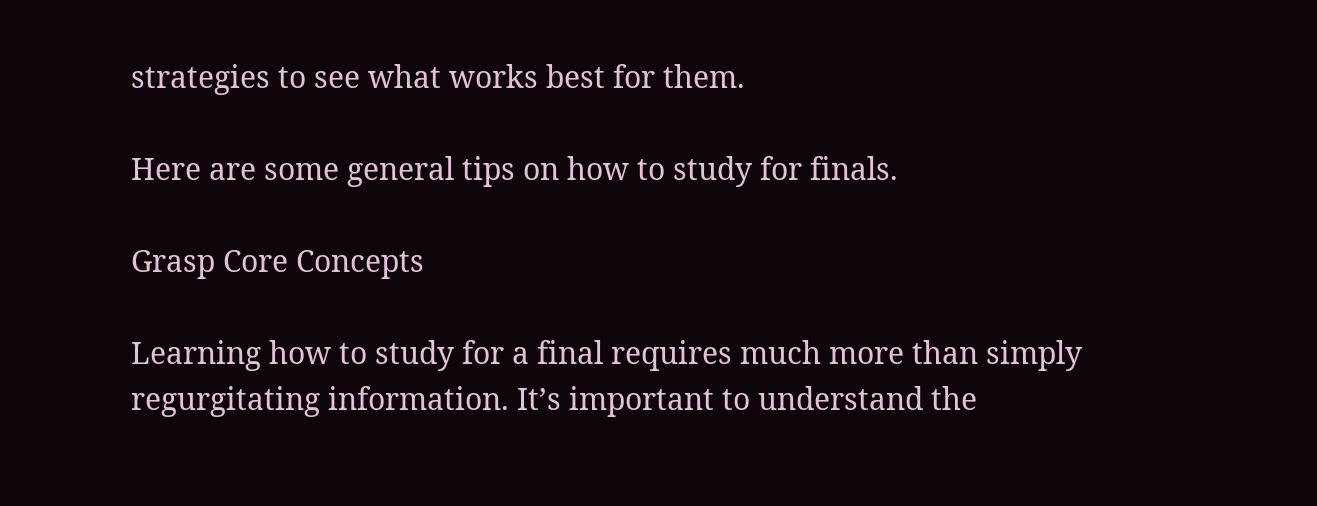strategies to see what works best for them.

Here are some general tips on how to study for finals.

Grasp Core Concepts

Learning how to study for a final requires much more than simply regurgitating information. It’s important to understand the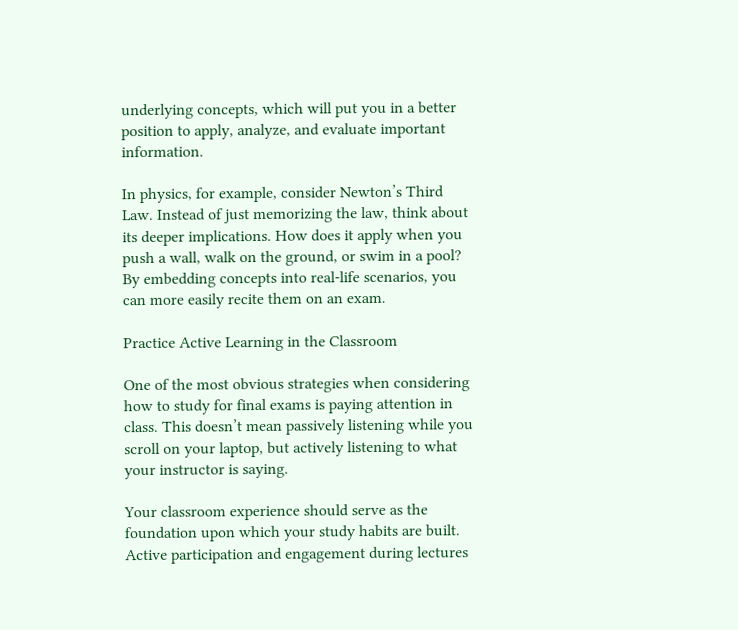underlying concepts, which will put you in a better position to apply, analyze, and evaluate important information.

In physics, for example, consider Newton’s Third Law. Instead of just memorizing the law, think about its deeper implications. How does it apply when you push a wall, walk on the ground, or swim in a pool? By embedding concepts into real-life scenarios, you can more easily recite them on an exam.

Practice Active Learning in the Classroom

One of the most obvious strategies when considering how to study for final exams is paying attention in class. This doesn’t mean passively listening while you scroll on your laptop, but actively listening to what your instructor is saying.

Your classroom experience should serve as the foundation upon which your study habits are built. Active participation and engagement during lectures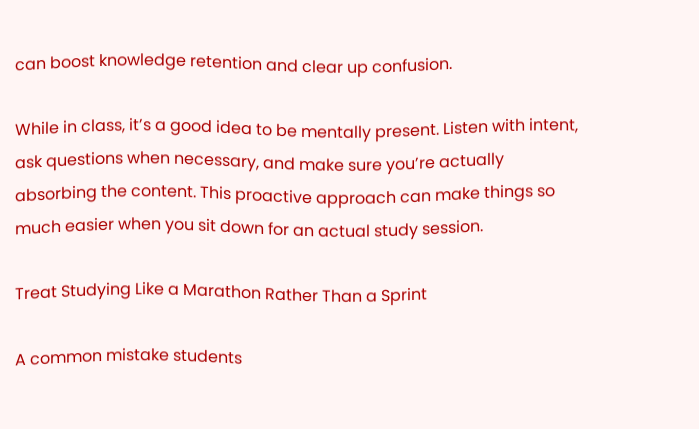can boost knowledge retention and clear up confusion.

While in class, it’s a good idea to be mentally present. Listen with intent, ask questions when necessary, and make sure you’re actually absorbing the content. This proactive approach can make things so much easier when you sit down for an actual study session.

Treat Studying Like a Marathon Rather Than a Sprint

A common mistake students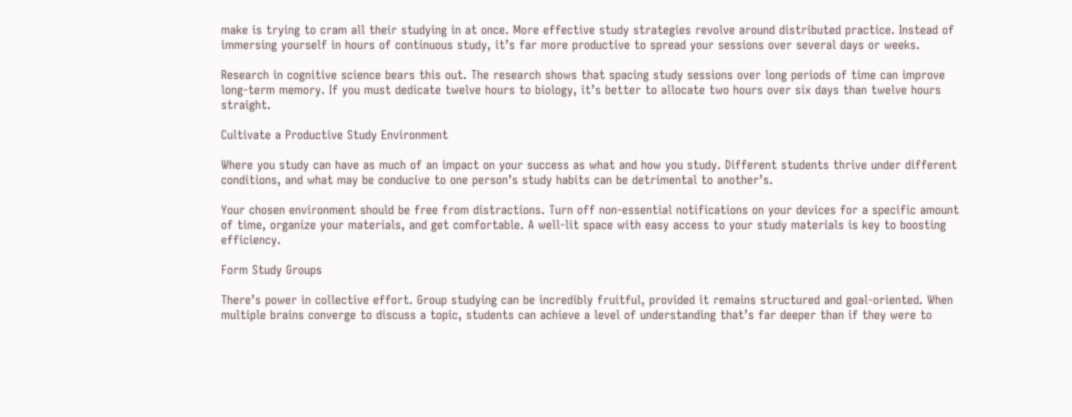make is trying to cram all their studying in at once. More effective study strategies revolve around distributed practice. Instead of immersing yourself in hours of continuous study, it’s far more productive to spread your sessions over several days or weeks.

Research in cognitive science bears this out. The research shows that spacing study sessions over long periods of time can improve long-term memory. If you must dedicate twelve hours to biology, it’s better to allocate two hours over six days than twelve hours straight.

Cultivate a Productive Study Environment

Where you study can have as much of an impact on your success as what and how you study. Different students thrive under different conditions, and what may be conducive to one person’s study habits can be detrimental to another’s.

Your chosen environment should be free from distractions. Turn off non-essential notifications on your devices for a specific amount of time, organize your materials, and get comfortable. A well-lit space with easy access to your study materials is key to boosting efficiency.

Form Study Groups

There’s power in collective effort. Group studying can be incredibly fruitful, provided it remains structured and goal-oriented. When multiple brains converge to discuss a topic, students can achieve a level of understanding that’s far deeper than if they were to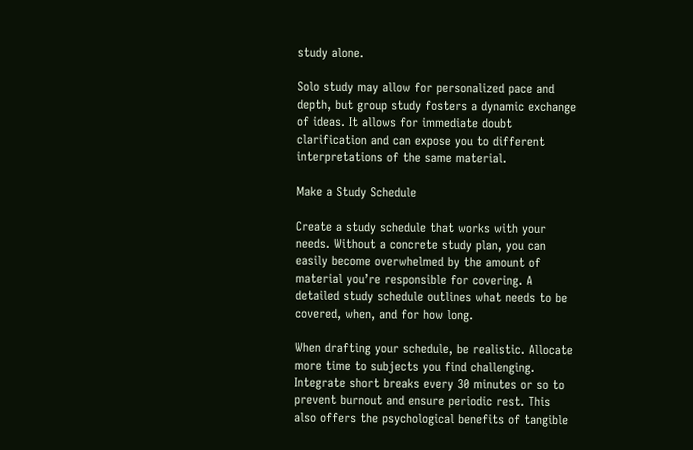study alone.

Solo study may allow for personalized pace and depth, but group study fosters a dynamic exchange of ideas. It allows for immediate doubt clarification and can expose you to different interpretations of the same material.

Make a Study Schedule

Create a study schedule that works with your needs. Without a concrete study plan, you can easily become overwhelmed by the amount of material you’re responsible for covering. A detailed study schedule outlines what needs to be covered, when, and for how long.

When drafting your schedule, be realistic. Allocate more time to subjects you find challenging. Integrate short breaks every 30 minutes or so to prevent burnout and ensure periodic rest. This also offers the psychological benefits of tangible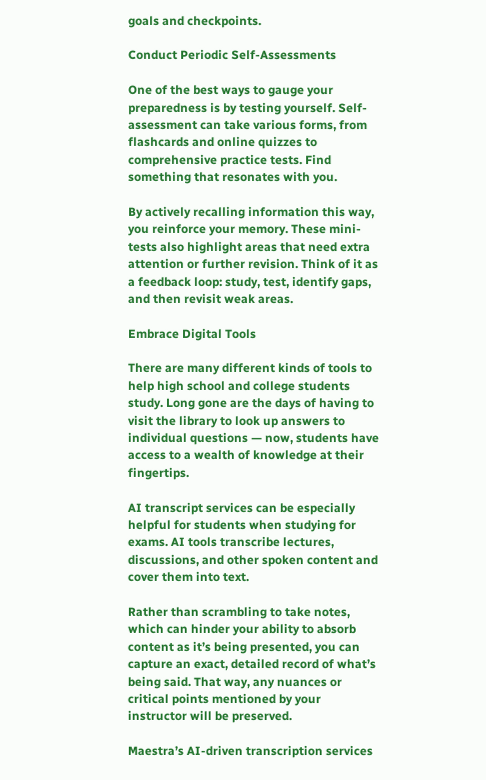goals and checkpoints.

Conduct Periodic Self-Assessments

One of the best ways to gauge your preparedness is by testing yourself. Self-assessment can take various forms, from flashcards and online quizzes to comprehensive practice tests. Find something that resonates with you.

By actively recalling information this way, you reinforce your memory. These mini-tests also highlight areas that need extra attention or further revision. Think of it as a feedback loop: study, test, identify gaps, and then revisit weak areas.

Embrace Digital Tools

There are many different kinds of tools to help high school and college students study. Long gone are the days of having to visit the library to look up answers to individual questions — now, students have access to a wealth of knowledge at their fingertips.

AI transcript services can be especially helpful for students when studying for exams. AI tools transcribe lectures, discussions, and other spoken content and cover them into text.

Rather than scrambling to take notes, which can hinder your ability to absorb content as it’s being presented, you can capture an exact, detailed record of what’s being said. That way, any nuances or critical points mentioned by your instructor will be preserved.

Maestra’s AI-driven transcription services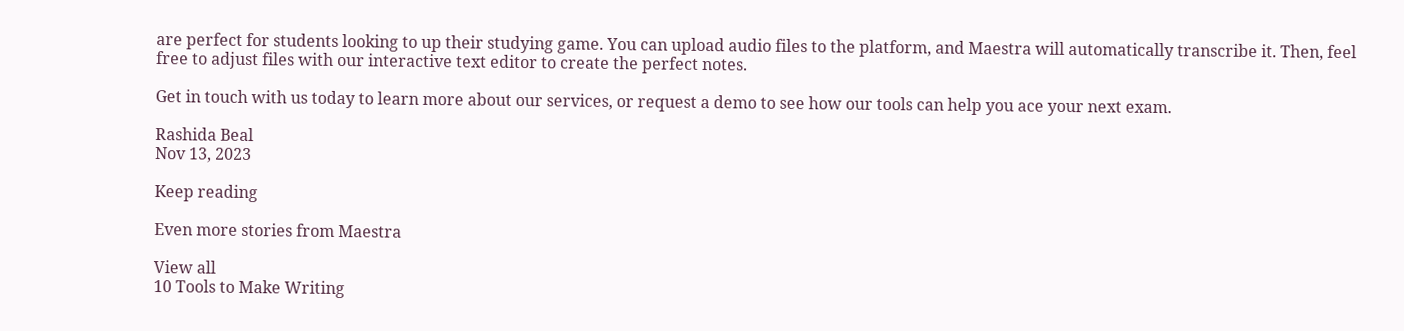are perfect for students looking to up their studying game. You can upload audio files to the platform, and Maestra will automatically transcribe it. Then, feel free to adjust files with our interactive text editor to create the perfect notes.

Get in touch with us today to learn more about our services, or request a demo to see how our tools can help you ace your next exam.

Rashida Beal
Nov 13, 2023

Keep reading

Even more stories from Maestra

View all
10 Tools to Make Writing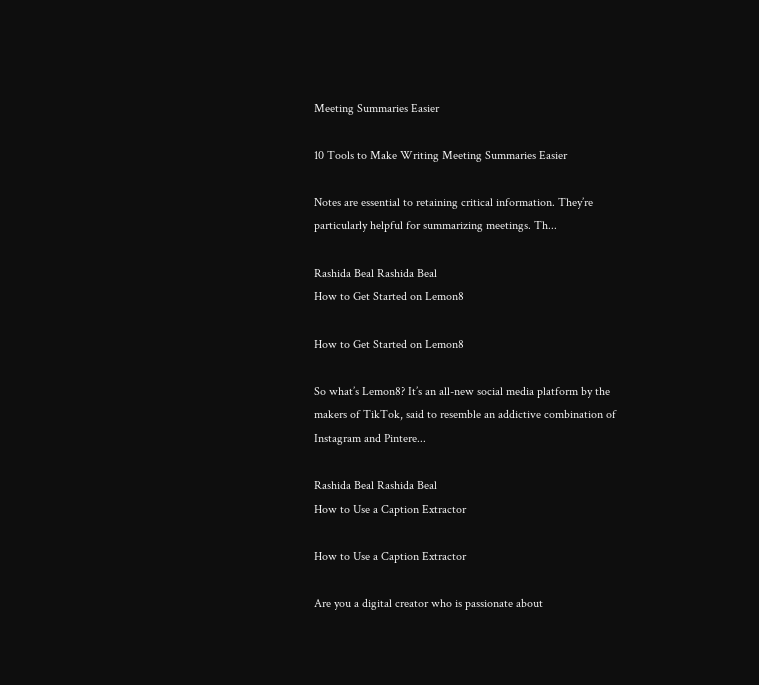Meeting Summaries Easier

10 Tools to Make Writing Meeting Summaries Easier

Notes are essential to retaining critical information. They’re particularly helpful for summarizing meetings. Th...

Rashida Beal Rashida Beal
How to Get Started on Lemon8

How to Get Started on Lemon8

So what’s Lemon8? It’s an all-new social media platform by the makers of TikTok, said to resemble an addictive combination of Instagram and Pintere...

Rashida Beal Rashida Beal
How to Use a Caption Extractor

How to Use a Caption Extractor

Are you a digital creator who is passionate about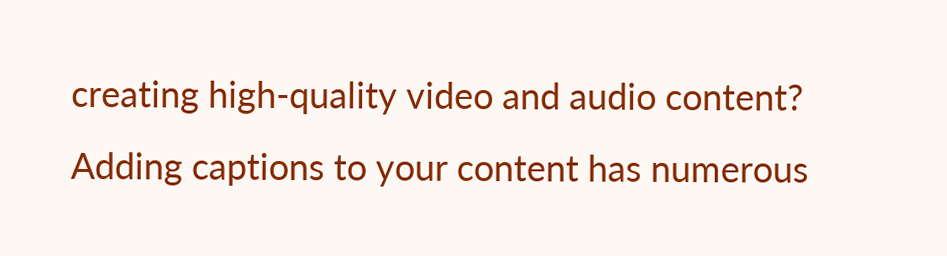creating high-quality video and audio content? Adding captions to your content has numerous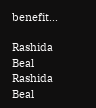benefit...

Rashida Beal Rashida Beal